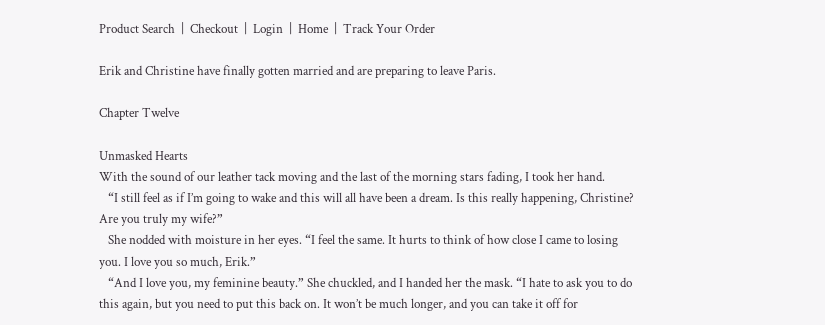Product Search  |  Checkout  |  Login  |  Home  |  Track Your Order

Erik and Christine have finally gotten married and are preparing to leave Paris.

Chapter Twelve

Unmasked Hearts
With the sound of our leather tack moving and the last of the morning stars fading, I took her hand.
   “I still feel as if I’m going to wake and this will all have been a dream. Is this really happening, Christine? Are you truly my wife?”
   She nodded with moisture in her eyes. “I feel the same. It hurts to think of how close I came to losing you. I love you so much, Erik.”
   “And I love you, my feminine beauty.” She chuckled, and I handed her the mask. “I hate to ask you to do this again, but you need to put this back on. It won’t be much longer, and you can take it off for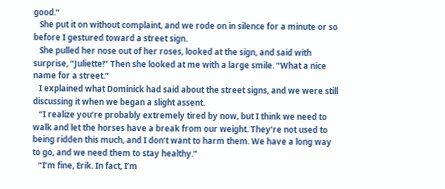good.”
   She put it on without complaint, and we rode on in silence for a minute or so before I gestured toward a street sign.
   She pulled her nose out of her roses, looked at the sign, and said with surprise, “Juliette!” Then she looked at me with a large smile. “What a nice name for a street.”
   I explained what Dominick had said about the street signs, and we were still discussing it when we began a slight assent.
   “I realize you’re probably extremely tired by now, but I think we need to walk and let the horses have a break from our weight. They’re not used to being ridden this much, and I don’t want to harm them. We have a long way to go, and we need them to stay healthy.”
   “I’m fine, Erik. In fact, I’m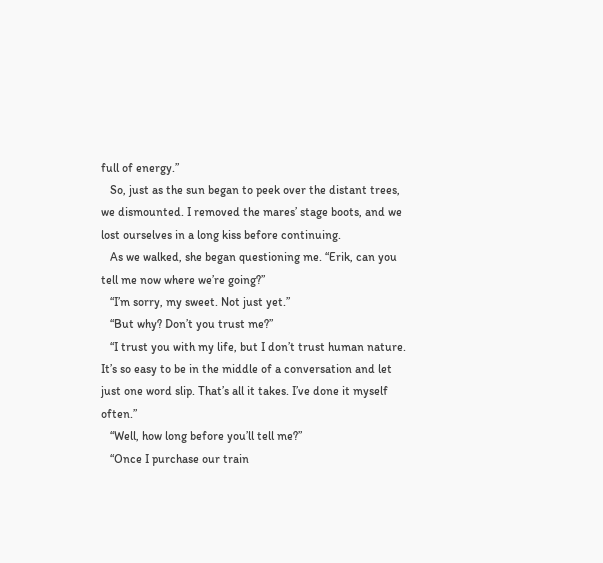full of energy.”
   So, just as the sun began to peek over the distant trees, we dismounted. I removed the mares’ stage boots, and we lost ourselves in a long kiss before continuing.
   As we walked, she began questioning me. “Erik, can you tell me now where we’re going?”
   “I’m sorry, my sweet. Not just yet.”
   “But why? Don’t you trust me?”
   “I trust you with my life, but I don’t trust human nature. It’s so easy to be in the middle of a conversation and let just one word slip. That’s all it takes. I’ve done it myself often.”
   “Well, how long before you’ll tell me?”
   “Once I purchase our train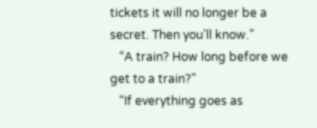tickets it will no longer be a secret. Then you’ll know.”
   “A train? How long before we get to a train?”
   “If everything goes as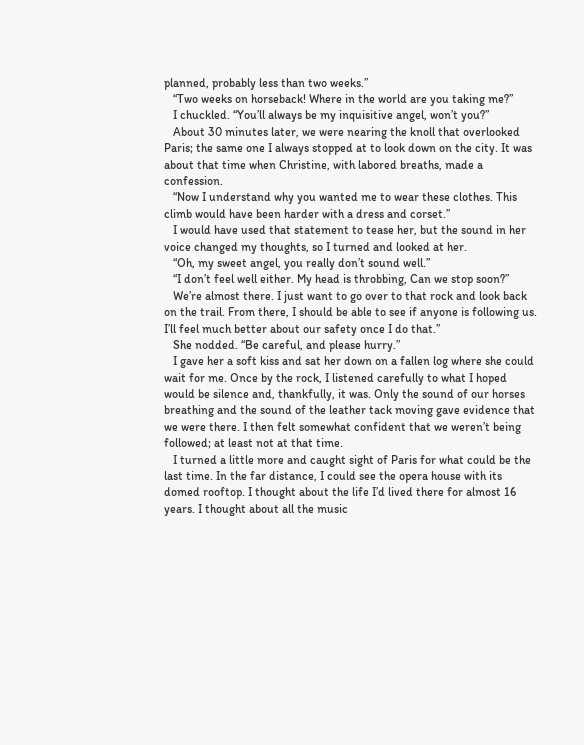planned, probably less than two weeks.”
   “Two weeks on horseback! Where in the world are you taking me?”
   I chuckled. “You’ll always be my inquisitive angel, won’t you?”
   About 30 minutes later, we were nearing the knoll that overlooked Paris; the same one I always stopped at to look down on the city. It was about that time when Christine, with labored breaths, made a confession.
   “Now I understand why you wanted me to wear these clothes. This climb would have been harder with a dress and corset.”
   I would have used that statement to tease her, but the sound in her voice changed my thoughts, so I turned and looked at her.
   “Oh, my sweet angel, you really don’t sound well.”
   “I don’t feel well either. My head is throbbing, Can we stop soon?”
   We’re almost there. I just want to go over to that rock and look back on the trail. From there, I should be able to see if anyone is following us. I’ll feel much better about our safety once I do that.”
   She nodded. “Be careful, and please hurry.”
   I gave her a soft kiss and sat her down on a fallen log where she could wait for me. Once by the rock, I listened carefully to what I hoped would be silence and, thankfully, it was. Only the sound of our horses breathing and the sound of the leather tack moving gave evidence that we were there. I then felt somewhat confident that we weren’t being followed; at least not at that time.
   I turned a little more and caught sight of Paris for what could be the last time. In the far distance, I could see the opera house with its domed rooftop. I thought about the life I’d lived there for almost 16 years. I thought about all the music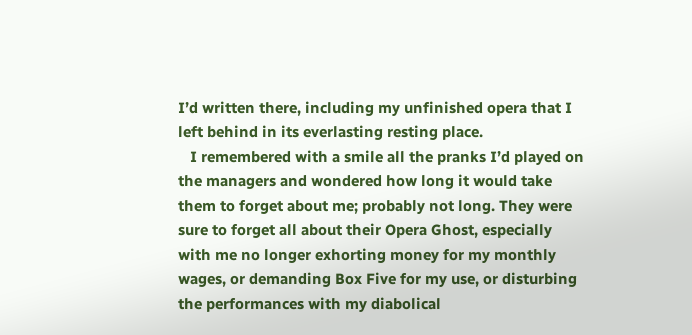I’d written there, including my unfinished opera that I left behind in its everlasting resting place.
   I remembered with a smile all the pranks I’d played on the managers and wondered how long it would take them to forget about me; probably not long. They were sure to forget all about their Opera Ghost, especially with me no longer exhorting money for my monthly wages, or demanding Box Five for my use, or disturbing the performances with my diabolical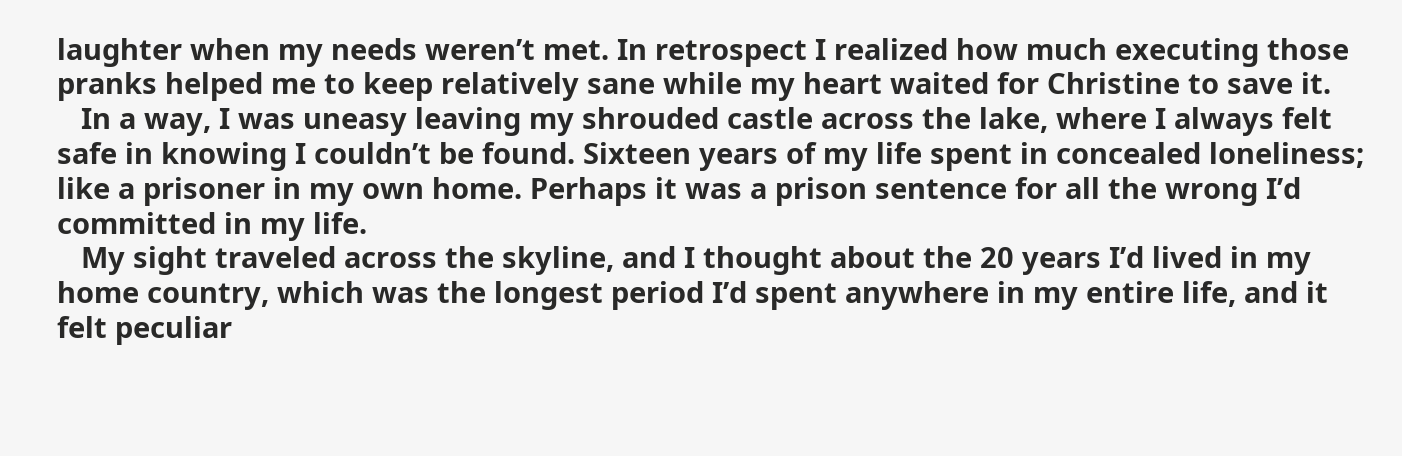laughter when my needs weren’t met. In retrospect I realized how much executing those pranks helped me to keep relatively sane while my heart waited for Christine to save it.
   In a way, I was uneasy leaving my shrouded castle across the lake, where I always felt safe in knowing I couldn’t be found. Sixteen years of my life spent in concealed loneliness; like a prisoner in my own home. Perhaps it was a prison sentence for all the wrong I’d committed in my life.
   My sight traveled across the skyline, and I thought about the 20 years I’d lived in my home country, which was the longest period I’d spent anywhere in my entire life, and it felt peculiar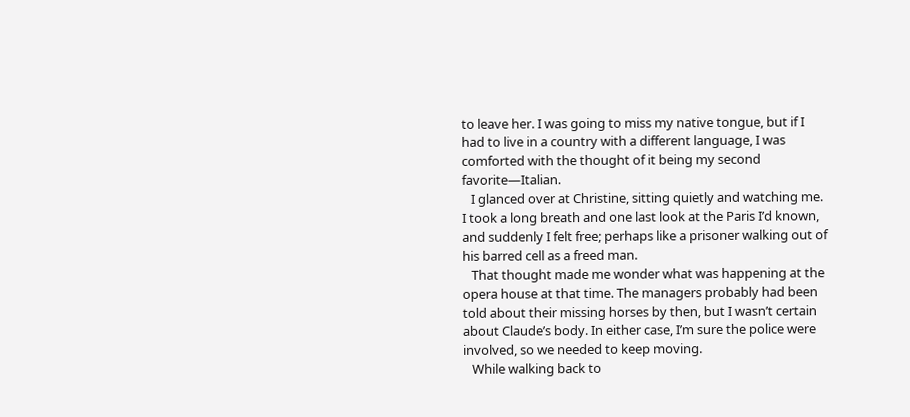to leave her. I was going to miss my native tongue, but if I had to live in a country with a different language, I was comforted with the thought of it being my second favorite—Italian.
   I glanced over at Christine, sitting quietly and watching me. I took a long breath and one last look at the Paris I’d known, and suddenly I felt free; perhaps like a prisoner walking out of his barred cell as a freed man.
   That thought made me wonder what was happening at the opera house at that time. The managers probably had been told about their missing horses by then, but I wasn’t certain about Claude’s body. In either case, I’m sure the police were involved, so we needed to keep moving.
   While walking back to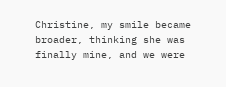Christine, my smile became broader, thinking she was finally mine, and we were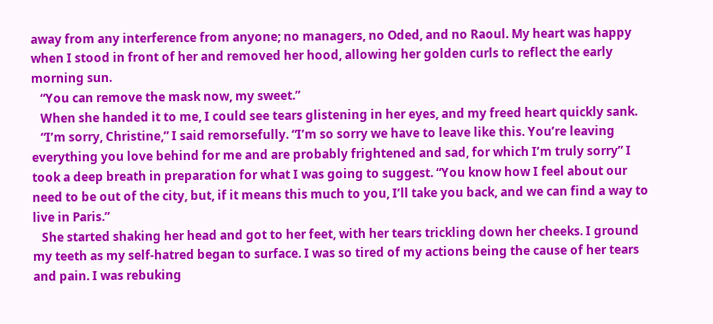away from any interference from anyone; no managers, no Oded, and no Raoul. My heart was happy when I stood in front of her and removed her hood, allowing her golden curls to reflect the early morning sun.
   “You can remove the mask now, my sweet.”
   When she handed it to me, I could see tears glistening in her eyes, and my freed heart quickly sank.
   “I’m sorry, Christine,” I said remorsefully. “I’m so sorry we have to leave like this. You’re leaving everything you love behind for me and are probably frightened and sad, for which I’m truly sorry” I took a deep breath in preparation for what I was going to suggest. “You know how I feel about our need to be out of the city, but, if it means this much to you, I’ll take you back, and we can find a way to live in Paris.”
   She started shaking her head and got to her feet, with her tears trickling down her cheeks. I ground my teeth as my self-hatred began to surface. I was so tired of my actions being the cause of her tears and pain. I was rebuking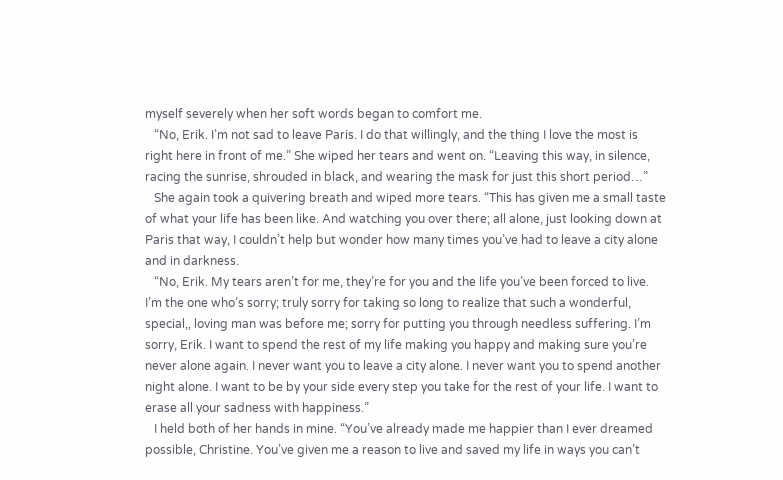myself severely when her soft words began to comfort me.
   “No, Erik. I’m not sad to leave Paris. I do that willingly, and the thing I love the most is right here in front of me.” She wiped her tears and went on. “Leaving this way, in silence, racing the sunrise, shrouded in black, and wearing the mask for just this short period…”
   She again took a quivering breath and wiped more tears. “This has given me a small taste of what your life has been like. And watching you over there; all alone, just looking down at Paris that way, I couldn’t help but wonder how many times you’ve had to leave a city alone and in darkness.
   “No, Erik. My tears aren’t for me, they’re for you and the life you’ve been forced to live. I’m the one who’s sorry; truly sorry for taking so long to realize that such a wonderful, special,, loving man was before me; sorry for putting you through needless suffering. I’m sorry, Erik. I want to spend the rest of my life making you happy and making sure you’re never alone again. I never want you to leave a city alone. I never want you to spend another night alone. I want to be by your side every step you take for the rest of your life. I want to erase all your sadness with happiness.”
   I held both of her hands in mine. “You’ve already made me happier than I ever dreamed possible, Christine. You’ve given me a reason to live and saved my life in ways you can’t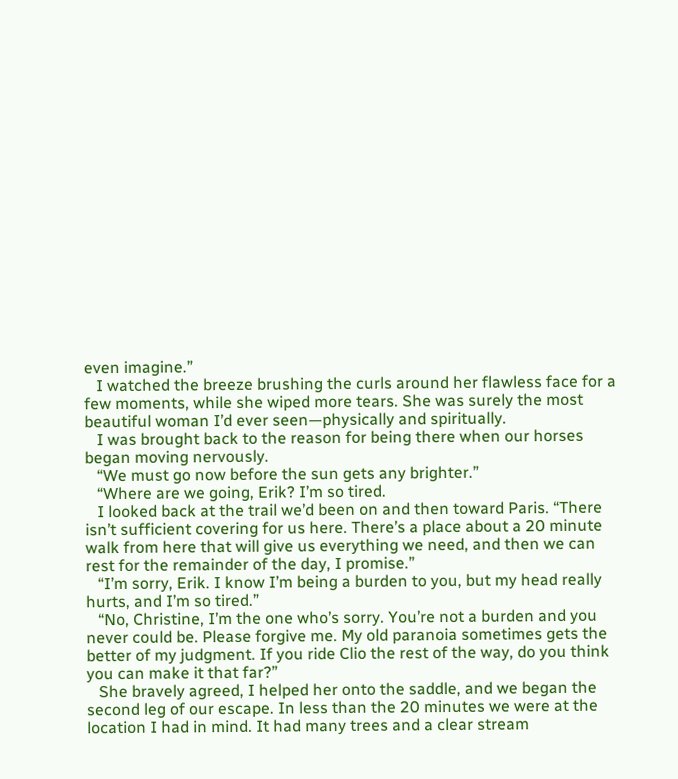even imagine.”
   I watched the breeze brushing the curls around her flawless face for a few moments, while she wiped more tears. She was surely the most beautiful woman I’d ever seen—physically and spiritually.
   I was brought back to the reason for being there when our horses began moving nervously.
   “We must go now before the sun gets any brighter.”
   “Where are we going, Erik? I’m so tired.
   I looked back at the trail we’d been on and then toward Paris. “There isn’t sufficient covering for us here. There’s a place about a 20 minute walk from here that will give us everything we need, and then we can rest for the remainder of the day, I promise.”
   “I’m sorry, Erik. I know I’m being a burden to you, but my head really hurts, and I’m so tired.”
   “No, Christine, I’m the one who’s sorry. You’re not a burden and you never could be. Please forgive me. My old paranoia sometimes gets the better of my judgment. If you ride Clio the rest of the way, do you think you can make it that far?”
   She bravely agreed, I helped her onto the saddle, and we began the second leg of our escape. In less than the 20 minutes we were at the location I had in mind. It had many trees and a clear stream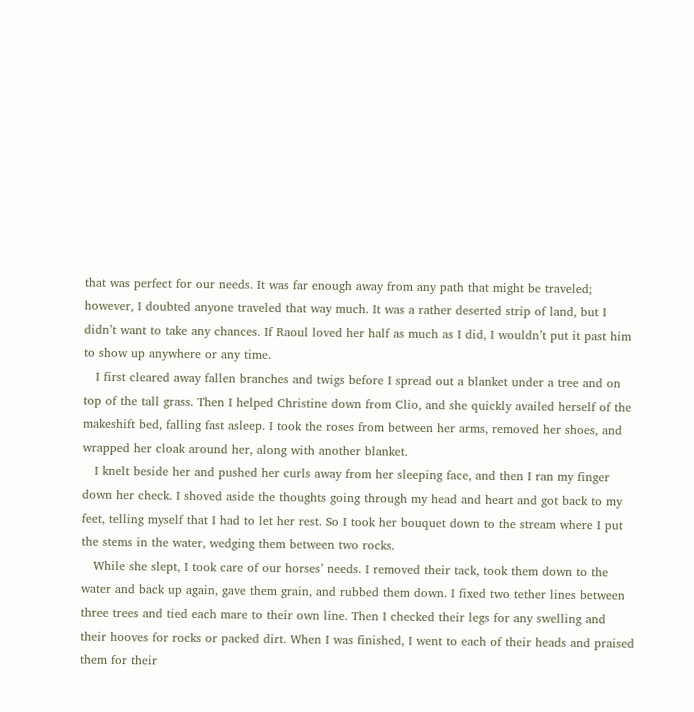that was perfect for our needs. It was far enough away from any path that might be traveled; however, I doubted anyone traveled that way much. It was a rather deserted strip of land, but I didn’t want to take any chances. If Raoul loved her half as much as I did, I wouldn’t put it past him to show up anywhere or any time.
   I first cleared away fallen branches and twigs before I spread out a blanket under a tree and on top of the tall grass. Then I helped Christine down from Clio, and she quickly availed herself of the makeshift bed, falling fast asleep. I took the roses from between her arms, removed her shoes, and wrapped her cloak around her, along with another blanket.
   I knelt beside her and pushed her curls away from her sleeping face, and then I ran my finger down her check. I shoved aside the thoughts going through my head and heart and got back to my feet, telling myself that I had to let her rest. So I took her bouquet down to the stream where I put the stems in the water, wedging them between two rocks.
   While she slept, I took care of our horses’ needs. I removed their tack, took them down to the water and back up again, gave them grain, and rubbed them down. I fixed two tether lines between three trees and tied each mare to their own line. Then I checked their legs for any swelling and their hooves for rocks or packed dirt. When I was finished, I went to each of their heads and praised them for their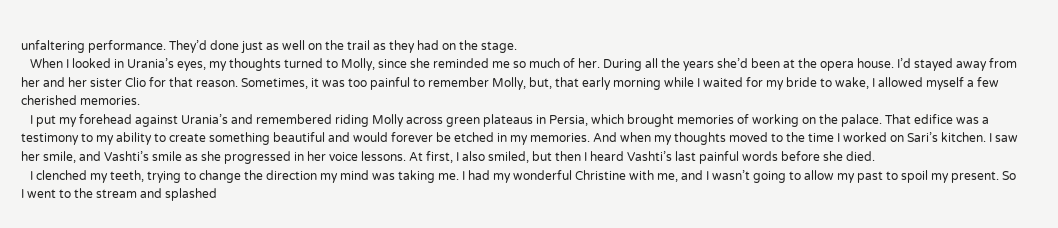unfaltering performance. They’d done just as well on the trail as they had on the stage.
   When I looked in Urania’s eyes, my thoughts turned to Molly, since she reminded me so much of her. During all the years she’d been at the opera house. I’d stayed away from her and her sister Clio for that reason. Sometimes, it was too painful to remember Molly, but, that early morning while I waited for my bride to wake, I allowed myself a few cherished memories.
   I put my forehead against Urania’s and remembered riding Molly across green plateaus in Persia, which brought memories of working on the palace. That edifice was a testimony to my ability to create something beautiful and would forever be etched in my memories. And when my thoughts moved to the time I worked on Sari’s kitchen. I saw her smile, and Vashti’s smile as she progressed in her voice lessons. At first, I also smiled, but then I heard Vashti’s last painful words before she died.
   I clenched my teeth, trying to change the direction my mind was taking me. I had my wonderful Christine with me, and I wasn’t going to allow my past to spoil my present. So I went to the stream and splashed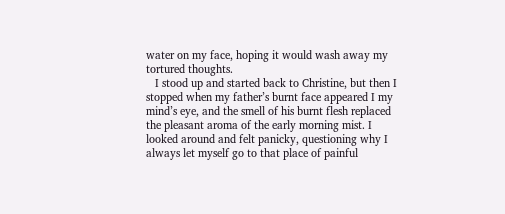water on my face, hoping it would wash away my tortured thoughts.
   I stood up and started back to Christine, but then I stopped when my father’s burnt face appeared I my mind’s eye, and the smell of his burnt flesh replaced the pleasant aroma of the early morning mist. I looked around and felt panicky, questioning why I always let myself go to that place of painful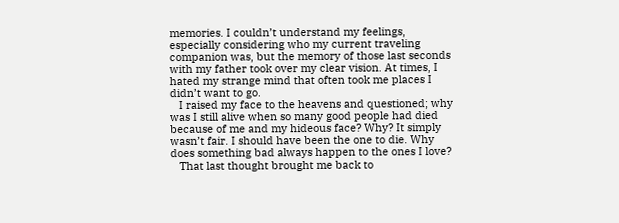memories. I couldn’t understand my feelings, especially considering who my current traveling companion was, but the memory of those last seconds with my father took over my clear vision. At times, I hated my strange mind that often took me places I didn’t want to go.
   I raised my face to the heavens and questioned; why was I still alive when so many good people had died because of me and my hideous face? Why? It simply wasn’t fair. I should have been the one to die. Why does something bad always happen to the ones I love?
   That last thought brought me back to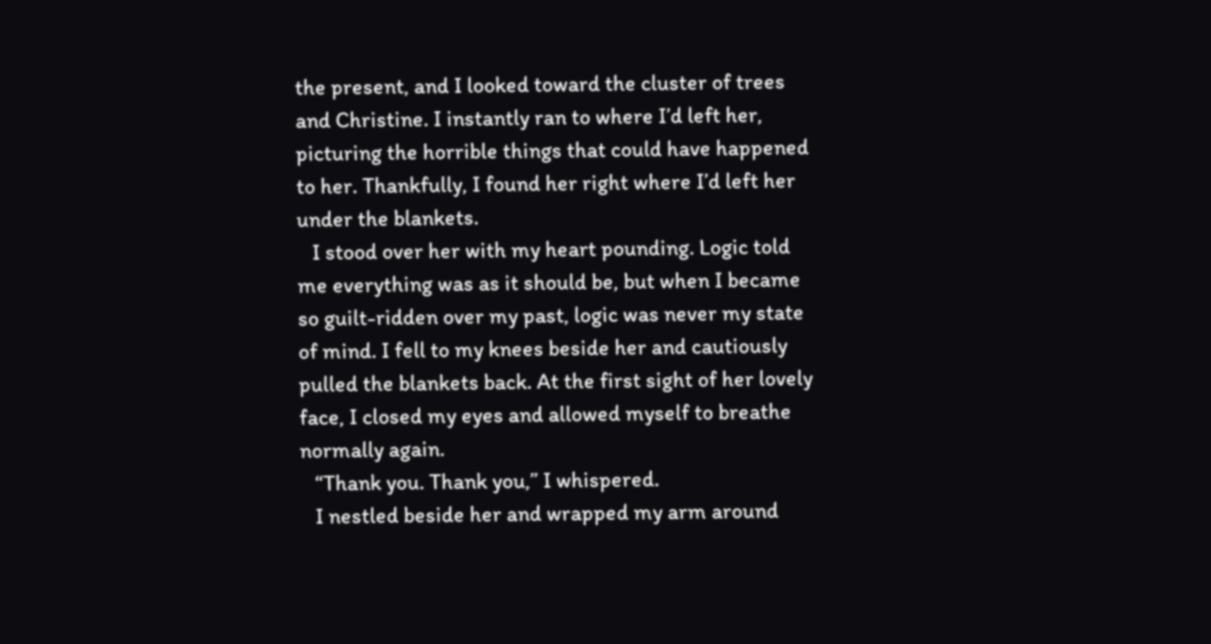the present, and I looked toward the cluster of trees and Christine. I instantly ran to where I’d left her, picturing the horrible things that could have happened to her. Thankfully, I found her right where I’d left her under the blankets.
   I stood over her with my heart pounding. Logic told me everything was as it should be, but when I became so guilt-ridden over my past, logic was never my state of mind. I fell to my knees beside her and cautiously pulled the blankets back. At the first sight of her lovely face, I closed my eyes and allowed myself to breathe normally again.
   “Thank you. Thank you,” I whispered.
   I nestled beside her and wrapped my arm around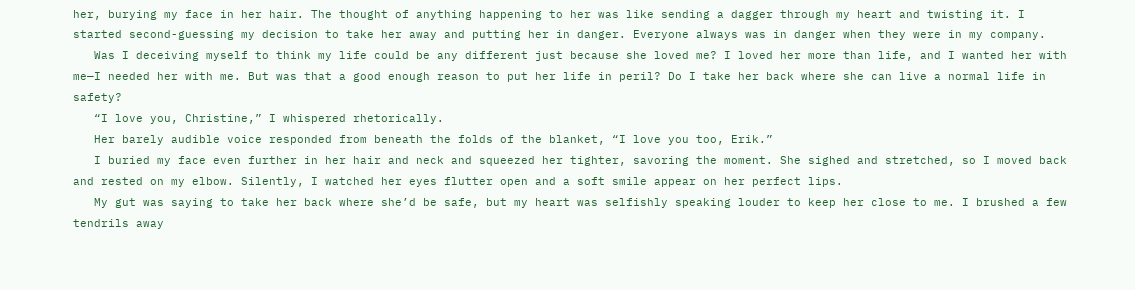her, burying my face in her hair. The thought of anything happening to her was like sending a dagger through my heart and twisting it. I started second-guessing my decision to take her away and putting her in danger. Everyone always was in danger when they were in my company.
   Was I deceiving myself to think my life could be any different just because she loved me? I loved her more than life, and I wanted her with me—I needed her with me. But was that a good enough reason to put her life in peril? Do I take her back where she can live a normal life in safety?
   “I love you, Christine,” I whispered rhetorically.
   Her barely audible voice responded from beneath the folds of the blanket, “I love you too, Erik.”
   I buried my face even further in her hair and neck and squeezed her tighter, savoring the moment. She sighed and stretched, so I moved back and rested on my elbow. Silently, I watched her eyes flutter open and a soft smile appear on her perfect lips.
   My gut was saying to take her back where she’d be safe, but my heart was selfishly speaking louder to keep her close to me. I brushed a few tendrils away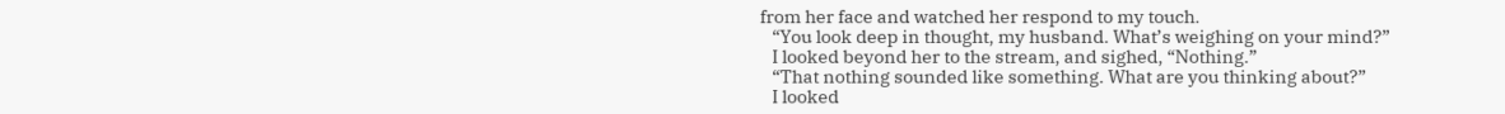from her face and watched her respond to my touch.
   “You look deep in thought, my husband. What’s weighing on your mind?”
   I looked beyond her to the stream, and sighed, “Nothing.”
   “That nothing sounded like something. What are you thinking about?”
   I looked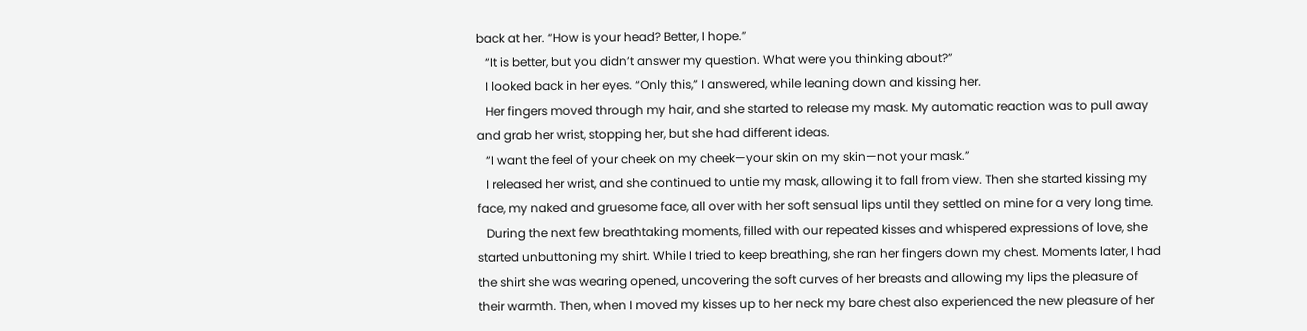back at her. “How is your head? Better, I hope.”
   “It is better, but you didn’t answer my question. What were you thinking about?”
   I looked back in her eyes. “Only this,” I answered, while leaning down and kissing her.
   Her fingers moved through my hair, and she started to release my mask. My automatic reaction was to pull away and grab her wrist, stopping her, but she had different ideas.
   “I want the feel of your cheek on my cheek—your skin on my skin—not your mask.”
   I released her wrist, and she continued to untie my mask, allowing it to fall from view. Then she started kissing my face, my naked and gruesome face, all over with her soft sensual lips until they settled on mine for a very long time.
   During the next few breathtaking moments, filled with our repeated kisses and whispered expressions of love, she started unbuttoning my shirt. While I tried to keep breathing, she ran her fingers down my chest. Moments later, I had the shirt she was wearing opened, uncovering the soft curves of her breasts and allowing my lips the pleasure of their warmth. Then, when I moved my kisses up to her neck my bare chest also experienced the new pleasure of her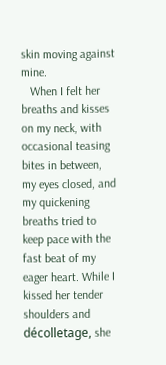skin moving against mine.
   When I felt her breaths and kisses on my neck, with occasional teasing bites in between, my eyes closed, and my quickening breaths tried to keep pace with the fast beat of my eager heart. While I kissed her tender shoulders and décolletage, she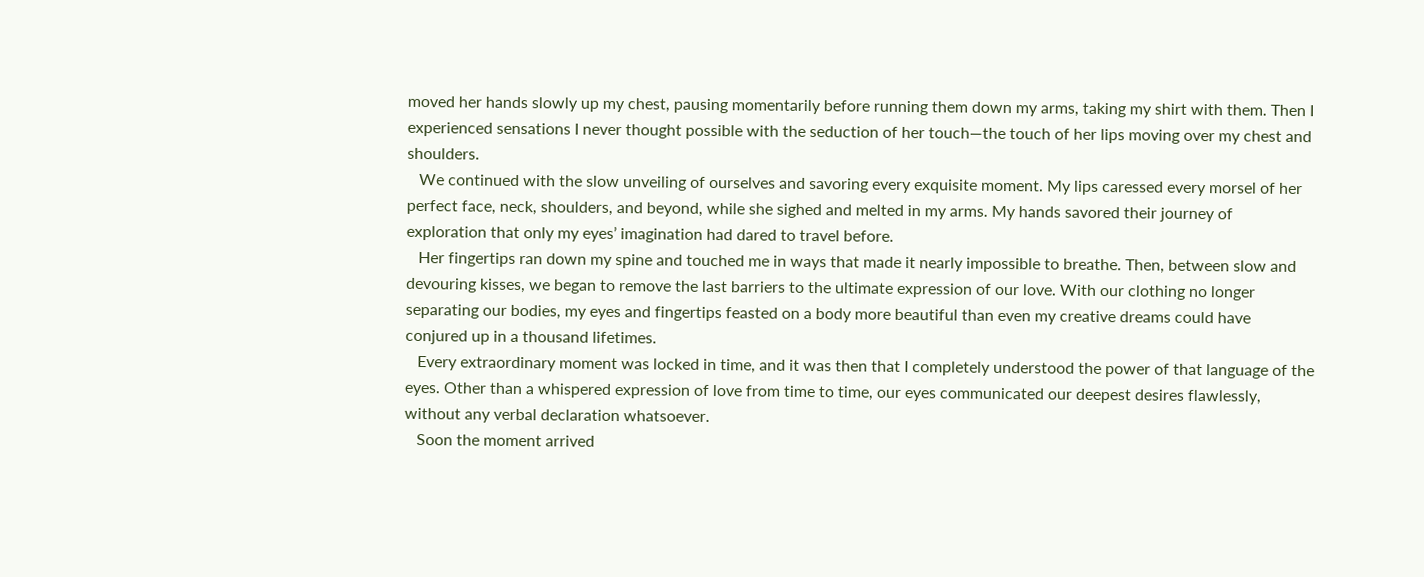moved her hands slowly up my chest, pausing momentarily before running them down my arms, taking my shirt with them. Then I experienced sensations I never thought possible with the seduction of her touch—the touch of her lips moving over my chest and shoulders.
   We continued with the slow unveiling of ourselves and savoring every exquisite moment. My lips caressed every morsel of her perfect face, neck, shoulders, and beyond, while she sighed and melted in my arms. My hands savored their journey of exploration that only my eyes’ imagination had dared to travel before.
   Her fingertips ran down my spine and touched me in ways that made it nearly impossible to breathe. Then, between slow and devouring kisses, we began to remove the last barriers to the ultimate expression of our love. With our clothing no longer separating our bodies, my eyes and fingertips feasted on a body more beautiful than even my creative dreams could have conjured up in a thousand lifetimes.
   Every extraordinary moment was locked in time, and it was then that I completely understood the power of that language of the eyes. Other than a whispered expression of love from time to time, our eyes communicated our deepest desires flawlessly, without any verbal declaration whatsoever.
   Soon the moment arrived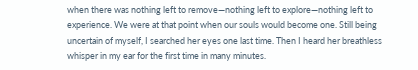when there was nothing left to remove—nothing left to explore—nothing left to experience. We were at that point when our souls would become one. Still being uncertain of myself, I searched her eyes one last time. Then I heard her breathless whisper in my ear for the first time in many minutes.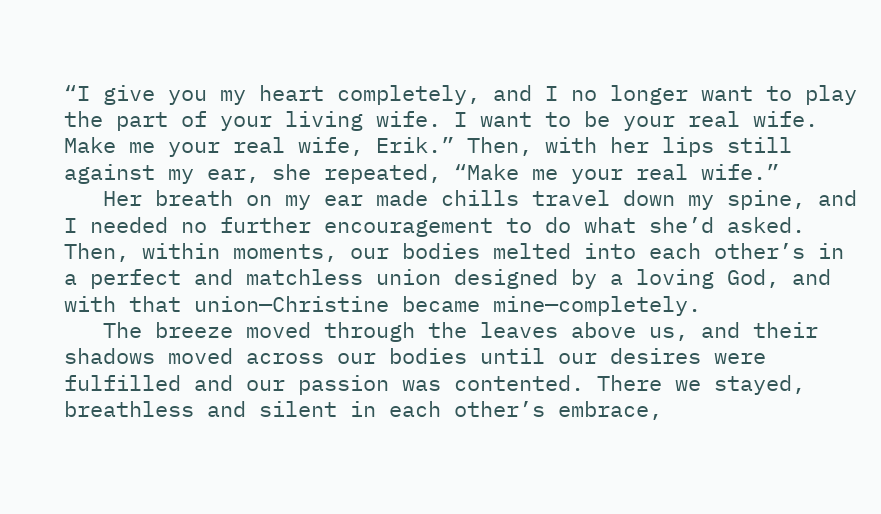“I give you my heart completely, and I no longer want to play the part of your living wife. I want to be your real wife. Make me your real wife, Erik.” Then, with her lips still against my ear, she repeated, “Make me your real wife.”
   Her breath on my ear made chills travel down my spine, and I needed no further encouragement to do what she’d asked. Then, within moments, our bodies melted into each other’s in a perfect and matchless union designed by a loving God, and with that union—Christine became mine—completely.
   The breeze moved through the leaves above us, and their shadows moved across our bodies until our desires were fulfilled and our passion was contented. There we stayed, breathless and silent in each other’s embrace,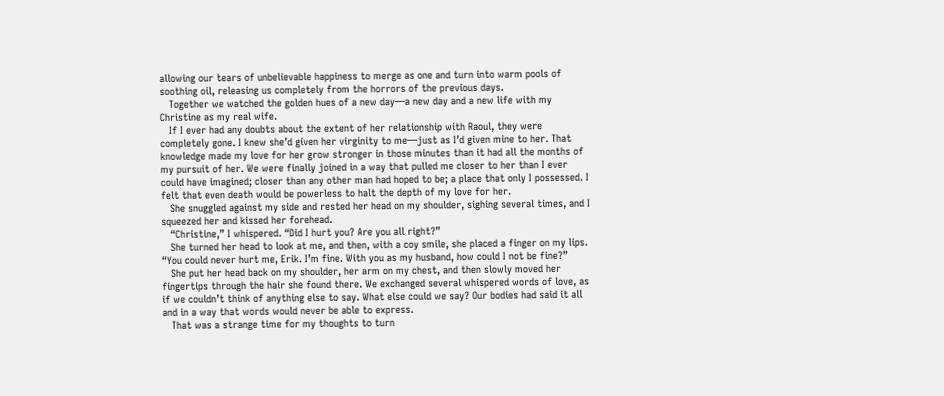allowing our tears of unbelievable happiness to merge as one and turn into warm pools of soothing oil, releasing us completely from the horrors of the previous days.
   Together we watched the golden hues of a new day—a new day and a new life with my Christine as my real wife.
   If I ever had any doubts about the extent of her relationship with Raoul, they were completely gone. I knew she’d given her virginity to me—just as I’d given mine to her. That knowledge made my love for her grow stronger in those minutes than it had all the months of my pursuit of her. We were finally joined in a way that pulled me closer to her than I ever could have imagined; closer than any other man had hoped to be; a place that only I possessed. I felt that even death would be powerless to halt the depth of my love for her.
   She snuggled against my side and rested her head on my shoulder, sighing several times, and I squeezed her and kissed her forehead.
   “Christine,” I whispered. “Did I hurt you? Are you all right?”
   She turned her head to look at me, and then, with a coy smile, she placed a finger on my lips. “You could never hurt me, Erik. I’m fine. With you as my husband, how could I not be fine?”
   She put her head back on my shoulder, her arm on my chest, and then slowly moved her fingertips through the hair she found there. We exchanged several whispered words of love, as if we couldn’t think of anything else to say. What else could we say? Our bodies had said it all and in a way that words would never be able to express.
   That was a strange time for my thoughts to turn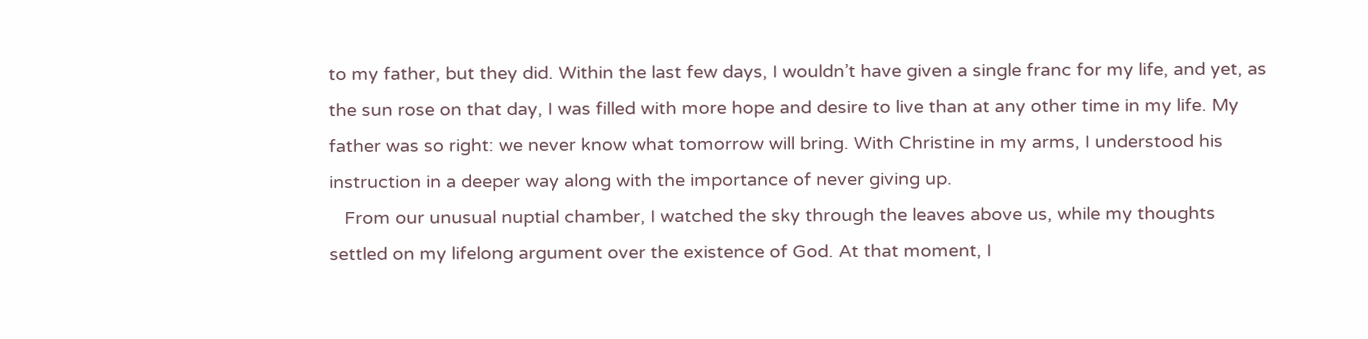to my father, but they did. Within the last few days, I wouldn’t have given a single franc for my life, and yet, as the sun rose on that day, I was filled with more hope and desire to live than at any other time in my life. My father was so right: we never know what tomorrow will bring. With Christine in my arms, I understood his instruction in a deeper way along with the importance of never giving up.
   From our unusual nuptial chamber, I watched the sky through the leaves above us, while my thoughts settled on my lifelong argument over the existence of God. At that moment, I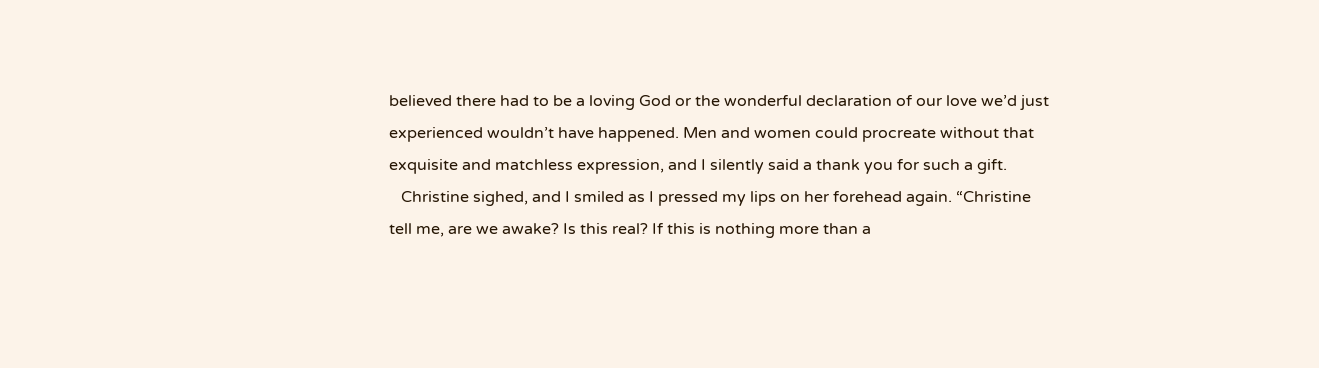believed there had to be a loving God or the wonderful declaration of our love we’d just experienced wouldn’t have happened. Men and women could procreate without that exquisite and matchless expression, and I silently said a thank you for such a gift.
   Christine sighed, and I smiled as I pressed my lips on her forehead again. “Christine tell me, are we awake? Is this real? If this is nothing more than a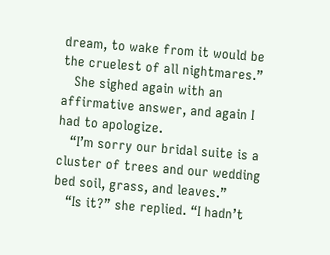dream, to wake from it would be the cruelest of all nightmares.”
   She sighed again with an affirmative answer, and again I had to apologize.
   “I’m sorry our bridal suite is a cluster of trees and our wedding bed soil, grass, and leaves.”
   “Is it?” she replied. “I hadn’t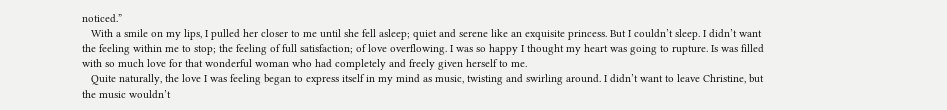noticed.”
   With a smile on my lips, I pulled her closer to me until she fell asleep; quiet and serene like an exquisite princess. But I couldn’t sleep. I didn’t want the feeling within me to stop; the feeling of full satisfaction; of love overflowing. I was so happy I thought my heart was going to rupture. Is was filled with so much love for that wonderful woman who had completely and freely given herself to me.
   Quite naturally, the love I was feeling began to express itself in my mind as music, twisting and swirling around. I didn’t want to leave Christine, but the music wouldn’t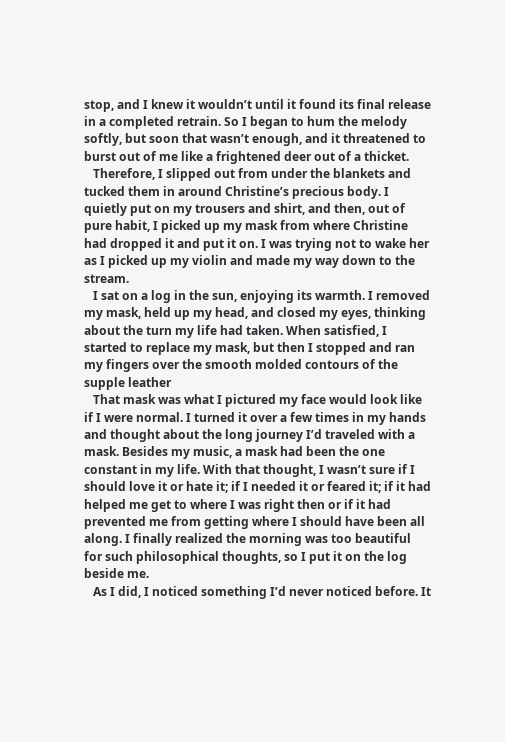stop, and I knew it wouldn’t until it found its final release in a completed retrain. So I began to hum the melody softly, but soon that wasn’t enough, and it threatened to burst out of me like a frightened deer out of a thicket.
   Therefore, I slipped out from under the blankets and tucked them in around Christine’s precious body. I quietly put on my trousers and shirt, and then, out of pure habit, I picked up my mask from where Christine had dropped it and put it on. I was trying not to wake her as I picked up my violin and made my way down to the stream.
   I sat on a log in the sun, enjoying its warmth. I removed my mask, held up my head, and closed my eyes, thinking about the turn my life had taken. When satisfied, I started to replace my mask, but then I stopped and ran my fingers over the smooth molded contours of the supple leather
   That mask was what I pictured my face would look like if I were normal. I turned it over a few times in my hands and thought about the long journey I’d traveled with a mask. Besides my music, a mask had been the one constant in my life. With that thought, I wasn’t sure if I should love it or hate it; if I needed it or feared it; if it had helped me get to where I was right then or if it had prevented me from getting where I should have been all along. I finally realized the morning was too beautiful for such philosophical thoughts, so I put it on the log beside me.
   As I did, I noticed something I’d never noticed before. It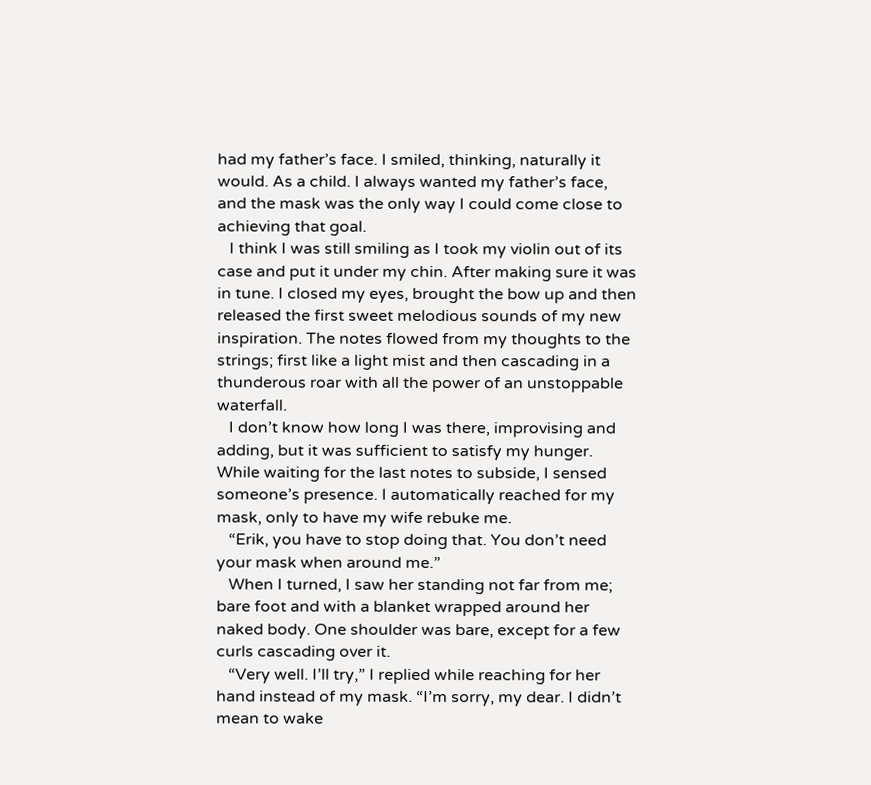had my father’s face. I smiled, thinking, naturally it would. As a child. I always wanted my father’s face, and the mask was the only way I could come close to achieving that goal.
   I think I was still smiling as I took my violin out of its case and put it under my chin. After making sure it was in tune. I closed my eyes, brought the bow up and then released the first sweet melodious sounds of my new inspiration. The notes flowed from my thoughts to the strings; first like a light mist and then cascading in a thunderous roar with all the power of an unstoppable waterfall.
   I don’t know how long I was there, improvising and adding, but it was sufficient to satisfy my hunger. While waiting for the last notes to subside, I sensed someone’s presence. I automatically reached for my mask, only to have my wife rebuke me.
   “Erik, you have to stop doing that. You don’t need your mask when around me.”
   When I turned, I saw her standing not far from me; bare foot and with a blanket wrapped around her naked body. One shoulder was bare, except for a few curls cascading over it.
   “Very well. I’ll try,” I replied while reaching for her hand instead of my mask. “I’m sorry, my dear. I didn’t mean to wake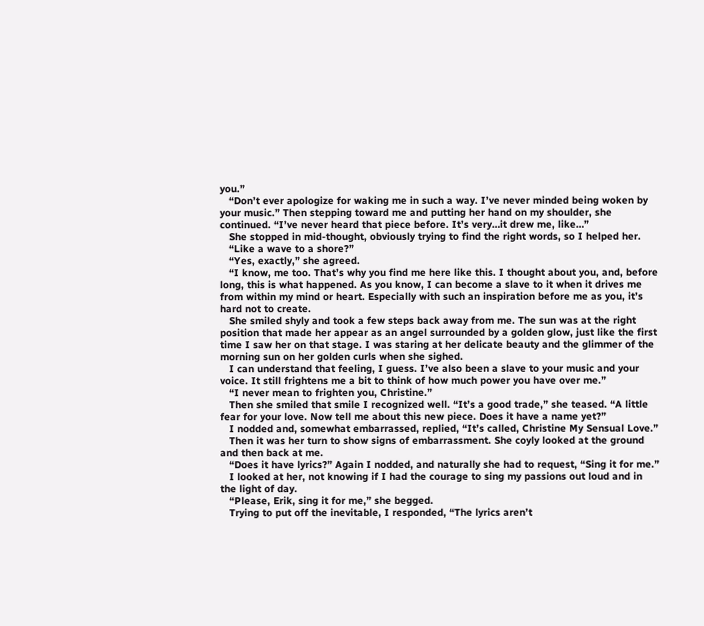you.”
   “Don’t ever apologize for waking me in such a way. I’ve never minded being woken by your music.” Then stepping toward me and putting her hand on my shoulder, she continued. “I’ve never heard that piece before. It’s very…it drew me, like…”
   She stopped in mid-thought, obviously trying to find the right words, so I helped her.
   “Like a wave to a shore?”
   “Yes, exactly,” she agreed.
   “I know, me too. That’s why you find me here like this. I thought about you, and, before long, this is what happened. As you know, I can become a slave to it when it drives me from within my mind or heart. Especially with such an inspiration before me as you, it’s hard not to create.
   She smiled shyly and took a few steps back away from me. The sun was at the right position that made her appear as an angel surrounded by a golden glow, just like the first time I saw her on that stage. I was staring at her delicate beauty and the glimmer of the morning sun on her golden curls when she sighed.
   I can understand that feeling, I guess. I’ve also been a slave to your music and your voice. It still frightens me a bit to think of how much power you have over me.”
   “I never mean to frighten you, Christine.”
   Then she smiled that smile I recognized well. “It’s a good trade,” she teased. “A little fear for your love. Now tell me about this new piece. Does it have a name yet?”
   I nodded and, somewhat embarrassed, replied, “It’s called, Christine My Sensual Love.”
   Then it was her turn to show signs of embarrassment. She coyly looked at the ground and then back at me.
   “Does it have lyrics?” Again I nodded, and naturally she had to request, “Sing it for me.”
   I looked at her, not knowing if I had the courage to sing my passions out loud and in the light of day.
   “Please, Erik, sing it for me,” she begged.
   Trying to put off the inevitable, I responded, “The lyrics aren’t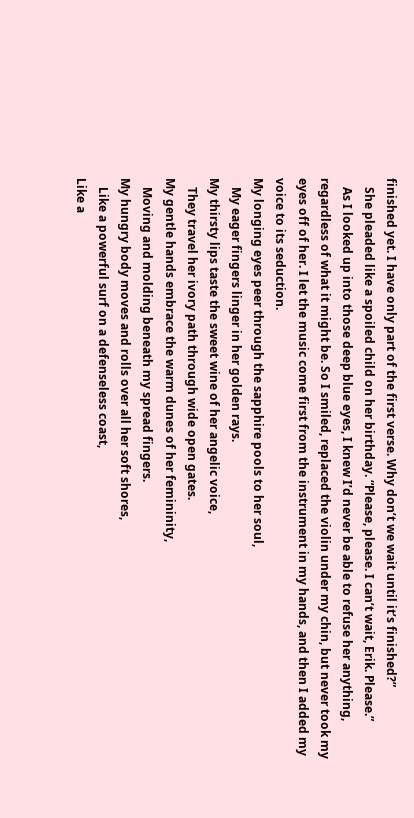finished yet. I have only part of the first verse. Why don’t we wait until it’s finished?”
   She pleaded like a spoiled child on her birthday. “Please, please. I can’t wait, Erik. Please.”
   As I looked up into those deep blue eyes, I knew I’d never be able to refuse her anything, regardless of what it might be. So I smiled, replaced the violin under my chin, but never took my eyes off of her. I let the music come first from the instrument in my hands, and then I added my voice to its seduction.
My longing eyes peer through the sapphire pools to her soul,
   My eager fingers linger in her golden rays.
My thirsty lips taste the sweet wine of her angelic voice,
   They travel her ivory path through wide open gates.
My gentle hands embrace the warm dunes of her femininity,
   Moving and molding beneath my spread fingers.
My hungry body moves and rolls over all her soft shores,
   Like a powerful surf on a defenseless coast,
Like a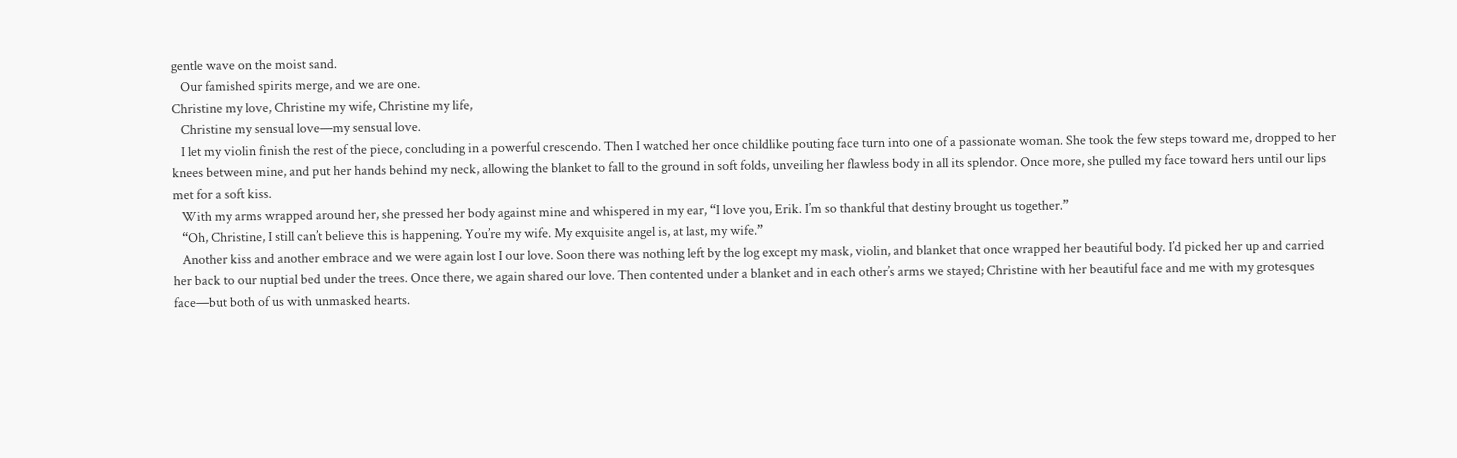gentle wave on the moist sand.
   Our famished spirits merge, and we are one.
Christine my love, Christine my wife, Christine my life,
   Christine my sensual love—my sensual love.
   I let my violin finish the rest of the piece, concluding in a powerful crescendo. Then I watched her once childlike pouting face turn into one of a passionate woman. She took the few steps toward me, dropped to her knees between mine, and put her hands behind my neck, allowing the blanket to fall to the ground in soft folds, unveiling her flawless body in all its splendor. Once more, she pulled my face toward hers until our lips met for a soft kiss.
   With my arms wrapped around her, she pressed her body against mine and whispered in my ear, “I love you, Erik. I’m so thankful that destiny brought us together.”
   “Oh, Christine, I still can’t believe this is happening. You’re my wife. My exquisite angel is, at last, my wife.”
   Another kiss and another embrace and we were again lost I our love. Soon there was nothing left by the log except my mask, violin, and blanket that once wrapped her beautiful body. I’d picked her up and carried her back to our nuptial bed under the trees. Once there, we again shared our love. Then contented under a blanket and in each other’s arms we stayed; Christine with her beautiful face and me with my grotesques face—but both of us with unmasked hearts.